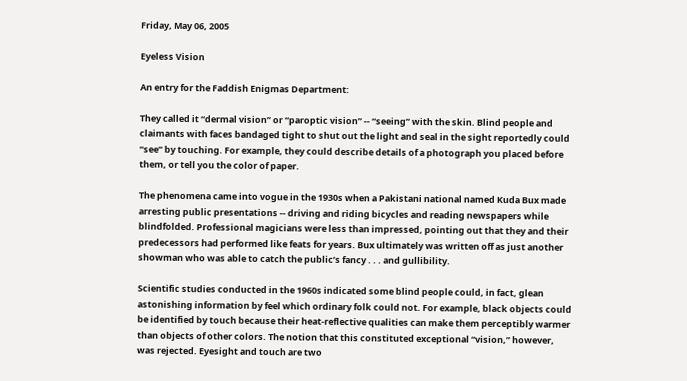Friday, May 06, 2005

Eyeless Vision

An entry for the Faddish Enigmas Department:

They called it “dermal vision” or “paroptic vision” -- “seeing” with the skin. Blind people and claimants with faces bandaged tight to shut out the light and seal in the sight reportedly could “see” by touching. For example, they could describe details of a photograph you placed before them, or tell you the color of paper.

The phenomena came into vogue in the 1930s when a Pakistani national named Kuda Bux made arresting public presentations -- driving and riding bicycles and reading newspapers while blindfolded. Professional magicians were less than impressed, pointing out that they and their predecessors had performed like feats for years. Bux ultimately was written off as just another showman who was able to catch the public’s fancy . . . and gullibility.

Scientific studies conducted in the 1960s indicated some blind people could, in fact, glean astonishing information by feel which ordinary folk could not. For example, black objects could be identified by touch because their heat-reflective qualities can make them perceptibly warmer than objects of other colors. The notion that this constituted exceptional “vision,” however, was rejected. Eyesight and touch are two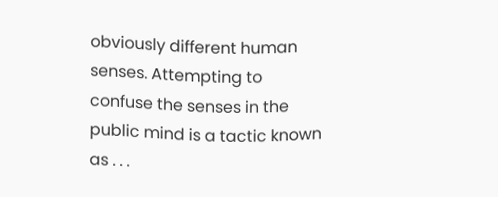obviously different human senses. Attempting to confuse the senses in the public mind is a tactic known as . . .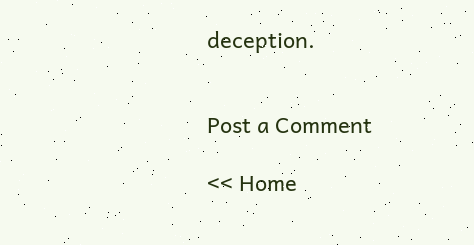deception.


Post a Comment

<< Home